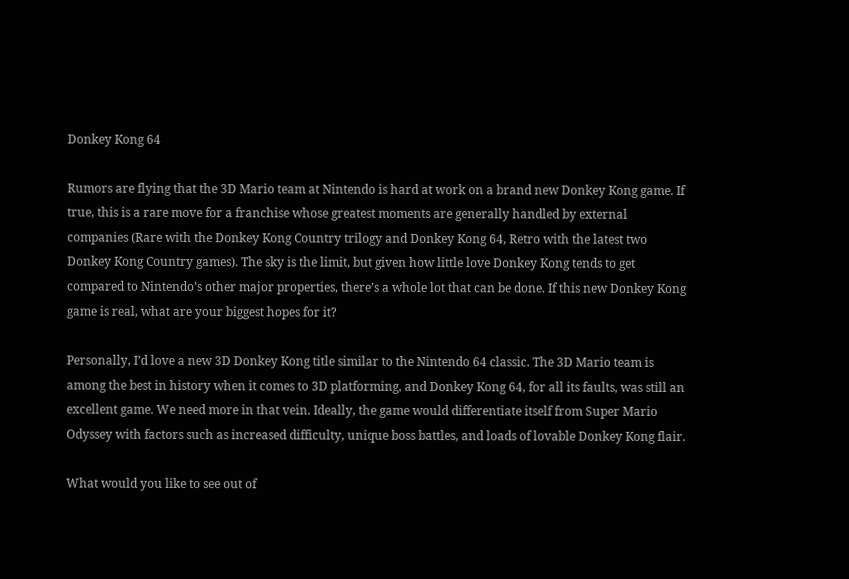Donkey Kong 64

Rumors are flying that the 3D Mario team at Nintendo is hard at work on a brand new Donkey Kong game. If true, this is a rare move for a franchise whose greatest moments are generally handled by external companies (Rare with the Donkey Kong Country trilogy and Donkey Kong 64, Retro with the latest two Donkey Kong Country games). The sky is the limit, but given how little love Donkey Kong tends to get compared to Nintendo’s other major properties, there’s a whole lot that can be done. If this new Donkey Kong game is real, what are your biggest hopes for it?

Personally, I’d love a new 3D Donkey Kong title similar to the Nintendo 64 classic. The 3D Mario team is among the best in history when it comes to 3D platforming, and Donkey Kong 64, for all its faults, was still an excellent game. We need more in that vein. Ideally, the game would differentiate itself from Super Mario Odyssey with factors such as increased difficulty, unique boss battles, and loads of lovable Donkey Kong flair.

What would you like to see out of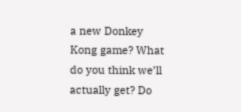a new Donkey Kong game? What do you think we’ll actually get? Do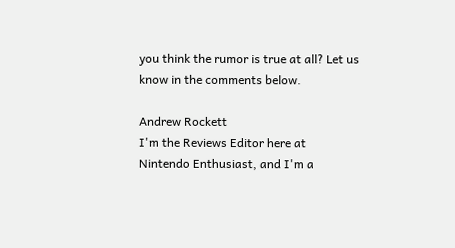you think the rumor is true at all? Let us know in the comments below.

Andrew Rockett
I'm the Reviews Editor here at Nintendo Enthusiast, and I'm a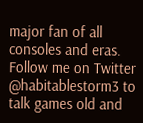major fan of all consoles and eras. Follow me on Twitter @habitablestorm3 to talk games old and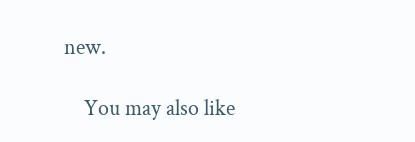new.

    You may also like